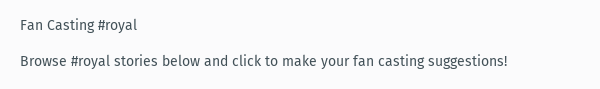Fan Casting #royal

Browse #royal stories below and click to make your fan casting suggestions!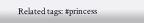Related tags: #princess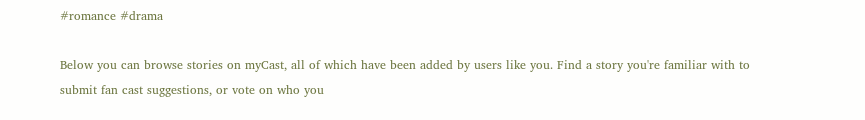#romance #drama

Below you can browse stories on myCast, all of which have been added by users like you. Find a story you're familiar with to submit fan cast suggestions, or vote on who you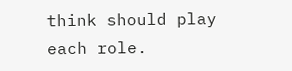think should play each role.